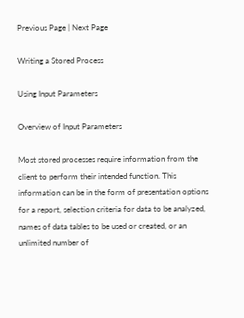Previous Page | Next Page

Writing a Stored Process

Using Input Parameters

Overview of Input Parameters

Most stored processes require information from the client to perform their intended function. This information can be in the form of presentation options for a report, selection criteria for data to be analyzed, names of data tables to be used or created, or an unlimited number of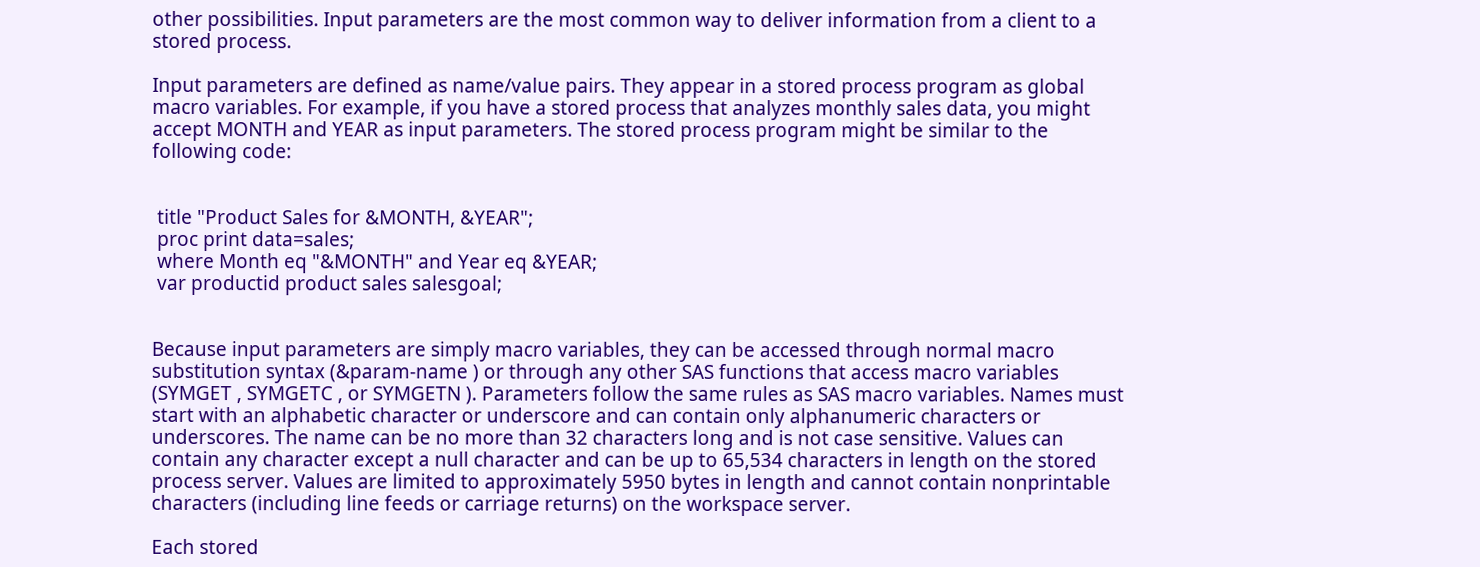other possibilities. Input parameters are the most common way to deliver information from a client to a stored process.

Input parameters are defined as name/value pairs. They appear in a stored process program as global macro variables. For example, if you have a stored process that analyzes monthly sales data, you might accept MONTH and YEAR as input parameters. The stored process program might be similar to the following code:


 title "Product Sales for &MONTH, &YEAR";
 proc print data=sales;
 where Month eq "&MONTH" and Year eq &YEAR;
 var productid product sales salesgoal;


Because input parameters are simply macro variables, they can be accessed through normal macro substitution syntax (&param-name ) or through any other SAS functions that access macro variables (SYMGET , SYMGETC , or SYMGETN ). Parameters follow the same rules as SAS macro variables. Names must start with an alphabetic character or underscore and can contain only alphanumeric characters or underscores. The name can be no more than 32 characters long and is not case sensitive. Values can contain any character except a null character and can be up to 65,534 characters in length on the stored process server. Values are limited to approximately 5950 bytes in length and cannot contain nonprintable characters (including line feeds or carriage returns) on the workspace server.

Each stored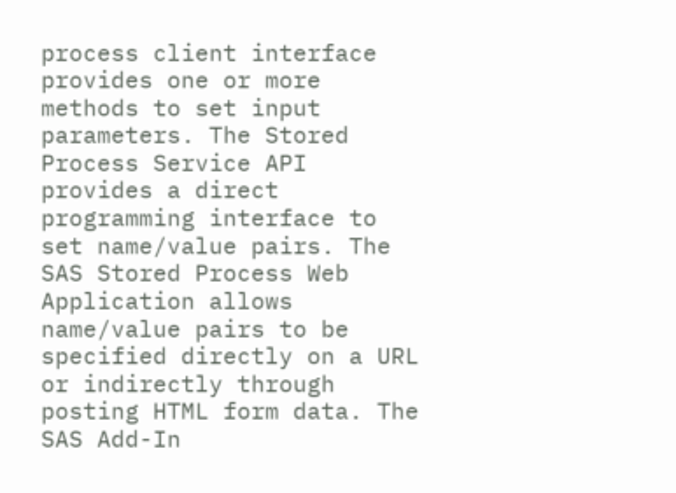process client interface provides one or more methods to set input parameters. The Stored Process Service API provides a direct programming interface to set name/value pairs. The SAS Stored Process Web Application allows name/value pairs to be specified directly on a URL or indirectly through posting HTML form data. The SAS Add-In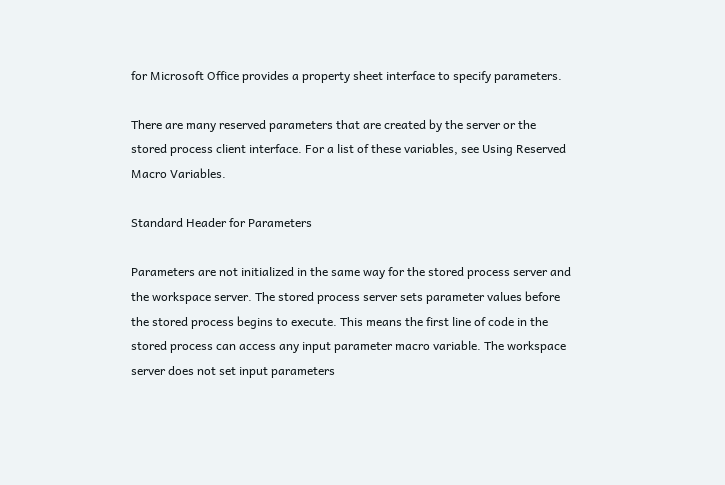for Microsoft Office provides a property sheet interface to specify parameters.

There are many reserved parameters that are created by the server or the stored process client interface. For a list of these variables, see Using Reserved Macro Variables.

Standard Header for Parameters

Parameters are not initialized in the same way for the stored process server and the workspace server. The stored process server sets parameter values before the stored process begins to execute. This means the first line of code in the stored process can access any input parameter macro variable. The workspace server does not set input parameters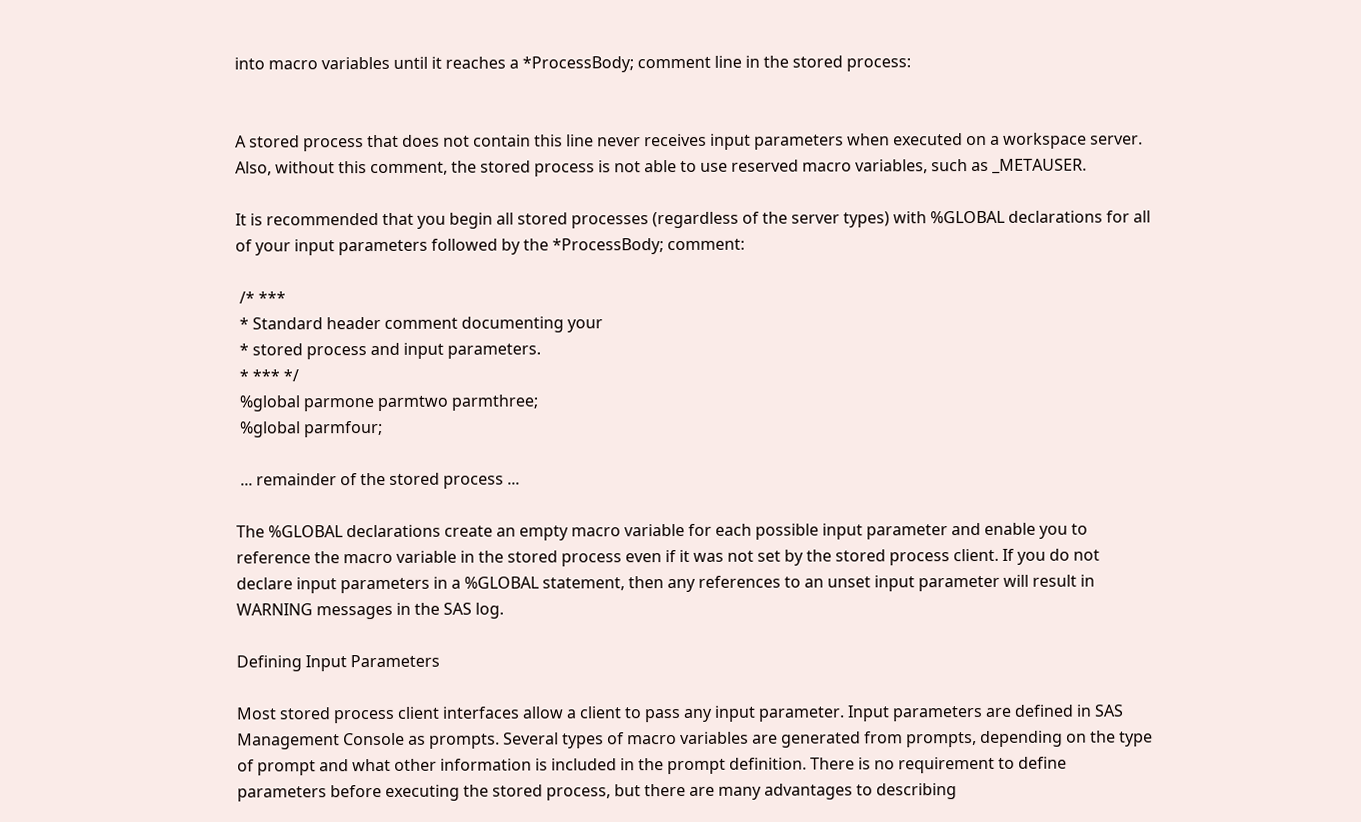into macro variables until it reaches a *ProcessBody; comment line in the stored process:


A stored process that does not contain this line never receives input parameters when executed on a workspace server. Also, without this comment, the stored process is not able to use reserved macro variables, such as _METAUSER.

It is recommended that you begin all stored processes (regardless of the server types) with %GLOBAL declarations for all of your input parameters followed by the *ProcessBody; comment:

 /* ***
 * Standard header comment documenting your
 * stored process and input parameters.
 * *** */
 %global parmone parmtwo parmthree;
 %global parmfour;

 ... remainder of the stored process ...

The %GLOBAL declarations create an empty macro variable for each possible input parameter and enable you to reference the macro variable in the stored process even if it was not set by the stored process client. If you do not declare input parameters in a %GLOBAL statement, then any references to an unset input parameter will result in WARNING messages in the SAS log.

Defining Input Parameters

Most stored process client interfaces allow a client to pass any input parameter. Input parameters are defined in SAS Management Console as prompts. Several types of macro variables are generated from prompts, depending on the type of prompt and what other information is included in the prompt definition. There is no requirement to define parameters before executing the stored process, but there are many advantages to describing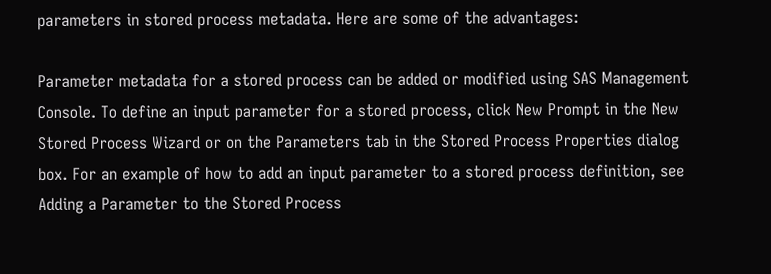parameters in stored process metadata. Here are some of the advantages:

Parameter metadata for a stored process can be added or modified using SAS Management Console. To define an input parameter for a stored process, click New Prompt in the New Stored Process Wizard or on the Parameters tab in the Stored Process Properties dialog box. For an example of how to add an input parameter to a stored process definition, see Adding a Parameter to the Stored Process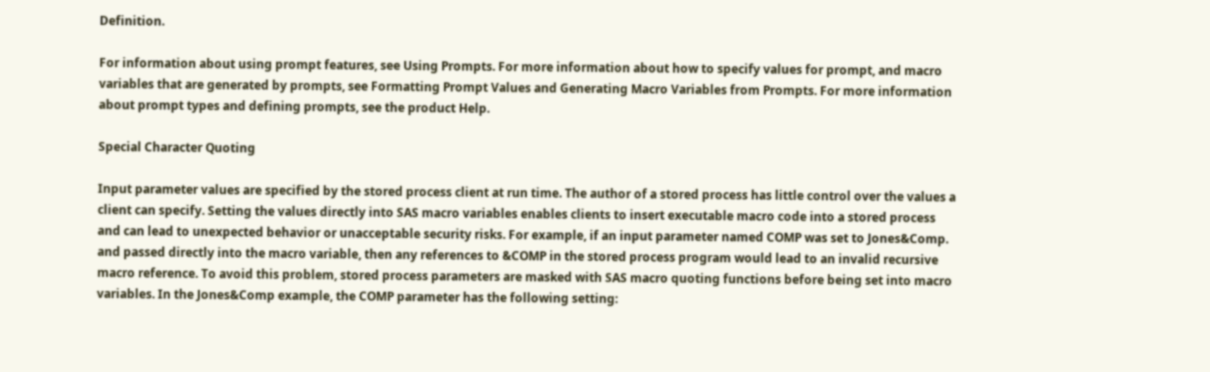Definition.

For information about using prompt features, see Using Prompts. For more information about how to specify values for prompt, and macro variables that are generated by prompts, see Formatting Prompt Values and Generating Macro Variables from Prompts. For more information about prompt types and defining prompts, see the product Help.

Special Character Quoting

Input parameter values are specified by the stored process client at run time. The author of a stored process has little control over the values a client can specify. Setting the values directly into SAS macro variables enables clients to insert executable macro code into a stored process and can lead to unexpected behavior or unacceptable security risks. For example, if an input parameter named COMP was set to Jones&Comp. and passed directly into the macro variable, then any references to &COMP in the stored process program would lead to an invalid recursive macro reference. To avoid this problem, stored process parameters are masked with SAS macro quoting functions before being set into macro variables. In the Jones&Comp example, the COMP parameter has the following setting: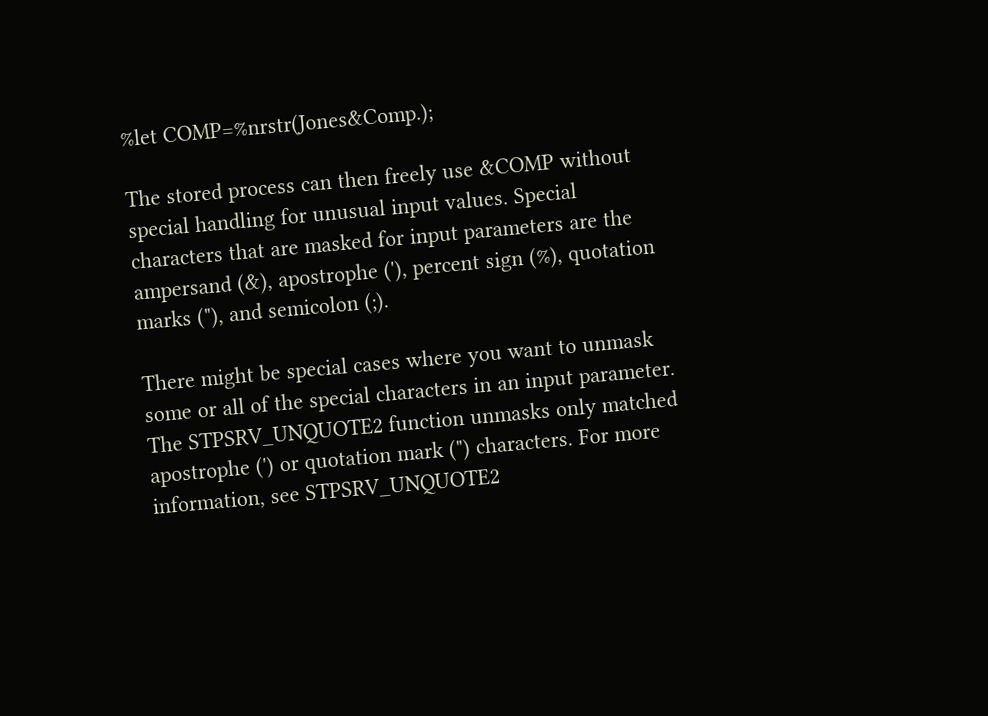%let COMP=%nrstr(Jones&Comp.);

The stored process can then freely use &COMP without special handling for unusual input values. Special characters that are masked for input parameters are the ampersand (&), apostrophe ('), percent sign (%), quotation marks ("), and semicolon (;).

There might be special cases where you want to unmask some or all of the special characters in an input parameter. The STPSRV_UNQUOTE2 function unmasks only matched apostrophe (') or quotation mark (") characters. For more information, see STPSRV_UNQUOTE2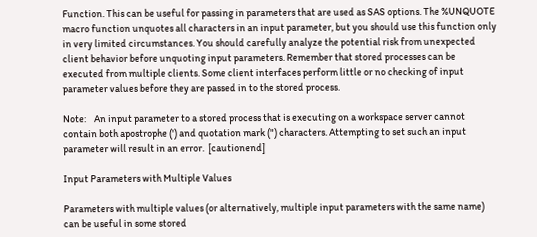Function. This can be useful for passing in parameters that are used as SAS options. The %UNQUOTE macro function unquotes all characters in an input parameter, but you should use this function only in very limited circumstances. You should carefully analyze the potential risk from unexpected client behavior before unquoting input parameters. Remember that stored processes can be executed from multiple clients. Some client interfaces perform little or no checking of input parameter values before they are passed in to the stored process.

Note:    An input parameter to a stored process that is executing on a workspace server cannot contain both apostrophe (') and quotation mark (") characters. Attempting to set such an input parameter will result in an error.  [cautionend]

Input Parameters with Multiple Values

Parameters with multiple values (or alternatively, multiple input parameters with the same name) can be useful in some stored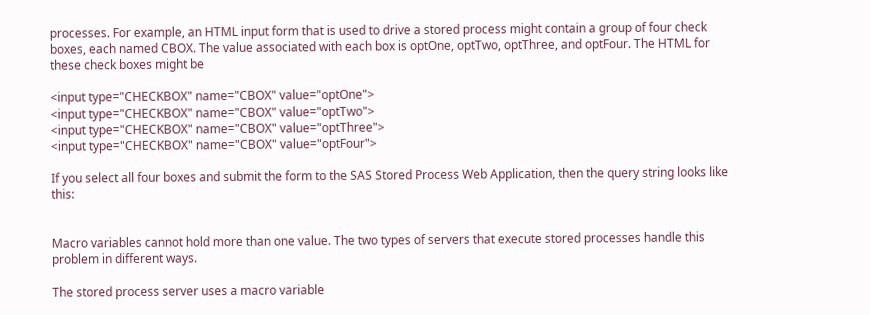processes. For example, an HTML input form that is used to drive a stored process might contain a group of four check boxes, each named CBOX. The value associated with each box is optOne, optTwo, optThree, and optFour. The HTML for these check boxes might be

<input type="CHECKBOX" name="CBOX" value="optOne">
<input type="CHECKBOX" name="CBOX" value="optTwo">
<input type="CHECKBOX" name="CBOX" value="optThree">
<input type="CHECKBOX" name="CBOX" value="optFour">

If you select all four boxes and submit the form to the SAS Stored Process Web Application, then the query string looks like this:


Macro variables cannot hold more than one value. The two types of servers that execute stored processes handle this problem in different ways.

The stored process server uses a macro variable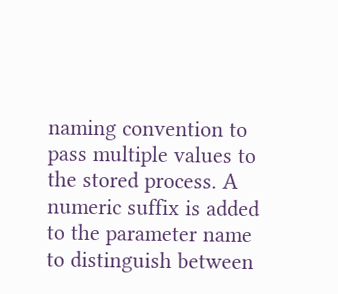naming convention to pass multiple values to the stored process. A numeric suffix is added to the parameter name to distinguish between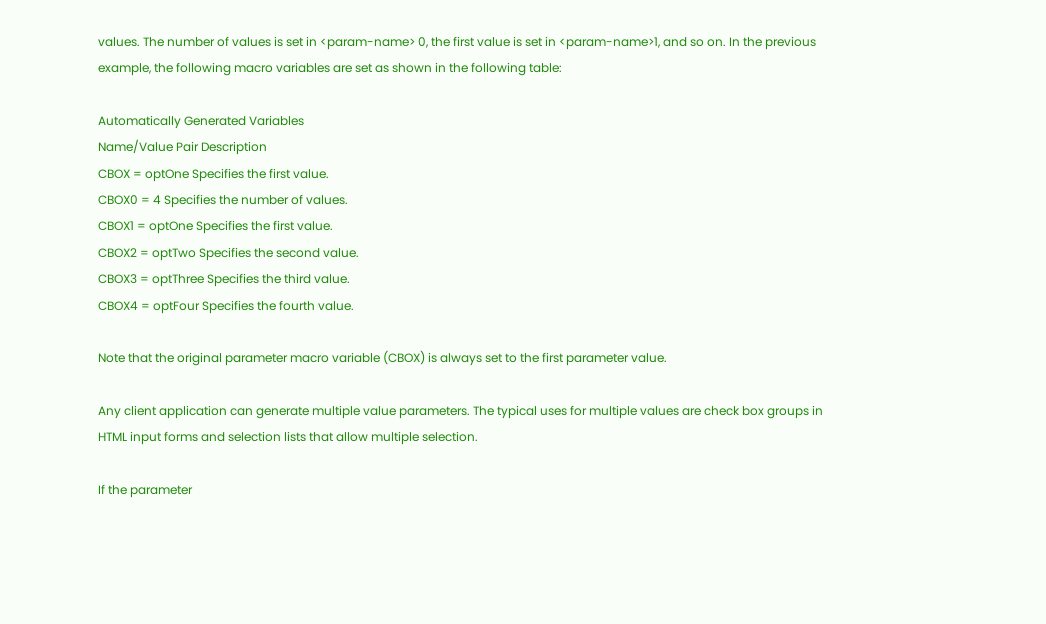values. The number of values is set in <param-name> 0, the first value is set in <param-name>1, and so on. In the previous example, the following macro variables are set as shown in the following table:

Automatically Generated Variables
Name/Value Pair Description
CBOX = optOne Specifies the first value.
CBOX0 = 4 Specifies the number of values.
CBOX1 = optOne Specifies the first value.
CBOX2 = optTwo Specifies the second value.
CBOX3 = optThree Specifies the third value.
CBOX4 = optFour Specifies the fourth value.

Note that the original parameter macro variable (CBOX) is always set to the first parameter value.

Any client application can generate multiple value parameters. The typical uses for multiple values are check box groups in HTML input forms and selection lists that allow multiple selection.

If the parameter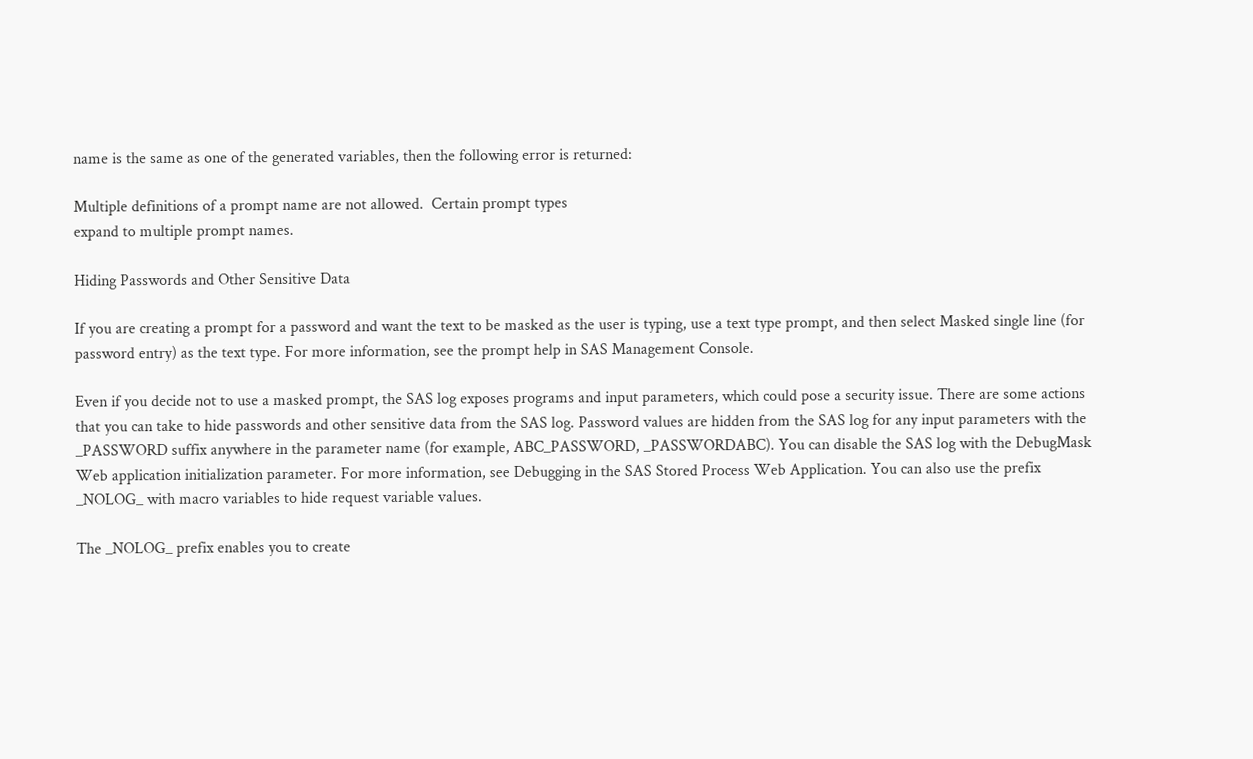name is the same as one of the generated variables, then the following error is returned:

Multiple definitions of a prompt name are not allowed.  Certain prompt types
expand to multiple prompt names.

Hiding Passwords and Other Sensitive Data

If you are creating a prompt for a password and want the text to be masked as the user is typing, use a text type prompt, and then select Masked single line (for password entry) as the text type. For more information, see the prompt help in SAS Management Console.

Even if you decide not to use a masked prompt, the SAS log exposes programs and input parameters, which could pose a security issue. There are some actions that you can take to hide passwords and other sensitive data from the SAS log. Password values are hidden from the SAS log for any input parameters with the _PASSWORD suffix anywhere in the parameter name (for example, ABC_PASSWORD, _PASSWORDABC). You can disable the SAS log with the DebugMask Web application initialization parameter. For more information, see Debugging in the SAS Stored Process Web Application. You can also use the prefix _NOLOG_ with macro variables to hide request variable values.

The _NOLOG_ prefix enables you to create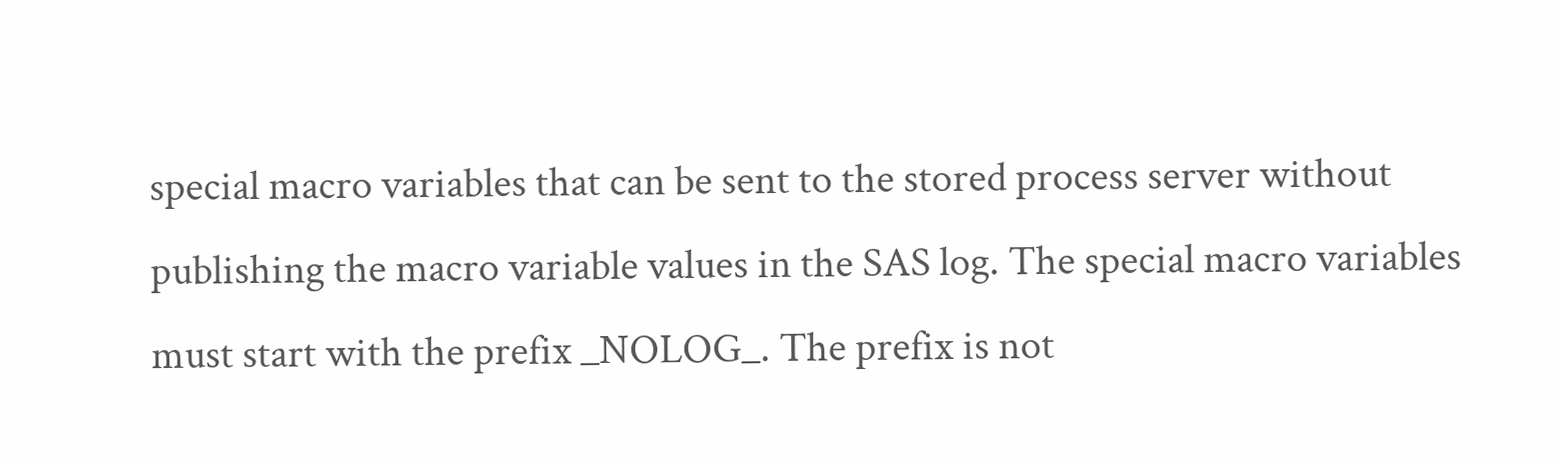special macro variables that can be sent to the stored process server without publishing the macro variable values in the SAS log. The special macro variables must start with the prefix _NOLOG_. The prefix is not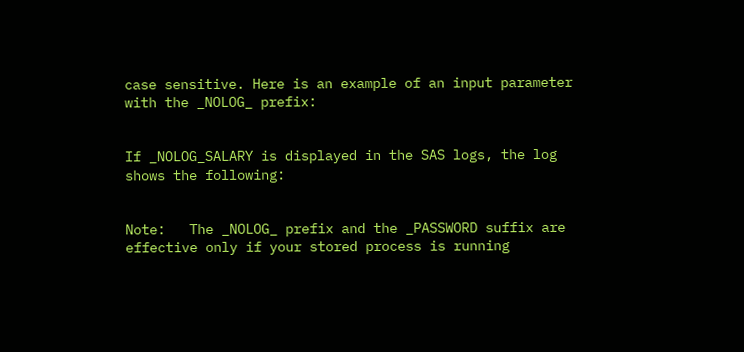case sensitive. Here is an example of an input parameter with the _NOLOG_ prefix:


If _NOLOG_SALARY is displayed in the SAS logs, the log shows the following:


Note:   The _NOLOG_ prefix and the _PASSWORD suffix are effective only if your stored process is running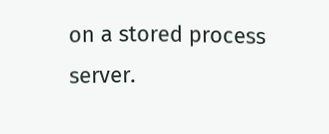on a stored process server.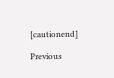[cautionend]

Previous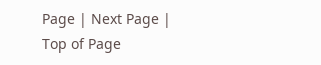Page | Next Page | Top of Page